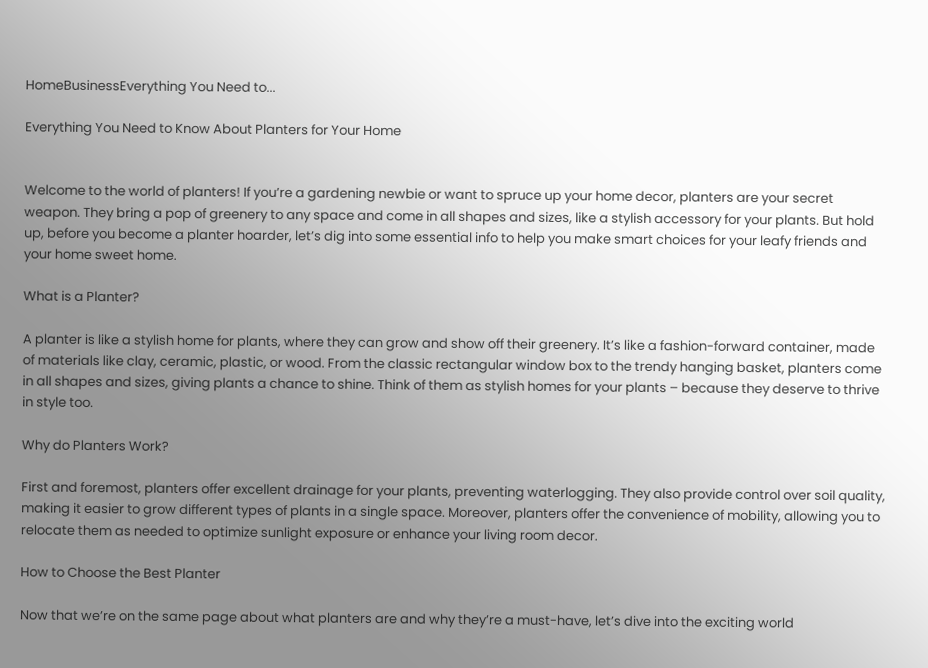HomeBusinessEverything You Need to...

Everything You Need to Know About Planters for Your Home


Welcome to the world of planters! If you’re a gardening newbie or want to spruce up your home decor, planters are your secret weapon. They bring a pop of greenery to any space and come in all shapes and sizes, like a stylish accessory for your plants. But hold up, before you become a planter hoarder, let’s dig into some essential info to help you make smart choices for your leafy friends and your home sweet home.

What is a Planter?

A planter is like a stylish home for plants, where they can grow and show off their greenery. It’s like a fashion-forward container, made of materials like clay, ceramic, plastic, or wood. From the classic rectangular window box to the trendy hanging basket, planters come in all shapes and sizes, giving plants a chance to shine. Think of them as stylish homes for your plants – because they deserve to thrive in style too.

Why do Planters Work?

First and foremost, planters offer excellent drainage for your plants, preventing waterlogging. They also provide control over soil quality, making it easier to grow different types of plants in a single space. Moreover, planters offer the convenience of mobility, allowing you to relocate them as needed to optimize sunlight exposure or enhance your living room decor.

How to Choose the Best Planter

Now that we’re on the same page about what planters are and why they’re a must-have, let’s dive into the exciting world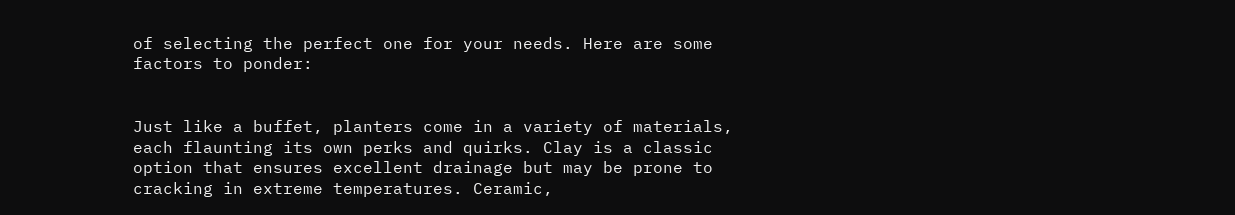of selecting the perfect one for your needs. Here are some factors to ponder:


Just like a buffet, planters come in a variety of materials, each flaunting its own perks and quirks. Clay is a classic option that ensures excellent drainage but may be prone to cracking in extreme temperatures. Ceramic,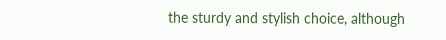the sturdy and stylish choice, although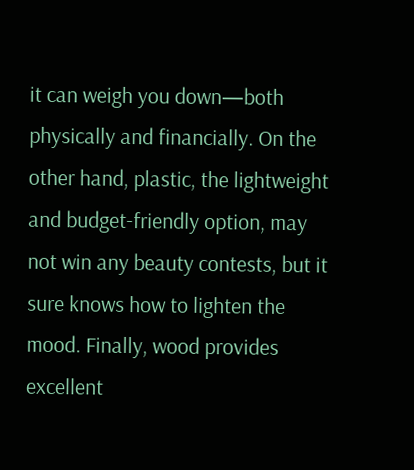it can weigh you down—both physically and financially. On the other hand, plastic, the lightweight and budget-friendly option, may not win any beauty contests, but it sure knows how to lighten the mood. Finally, wood provides excellent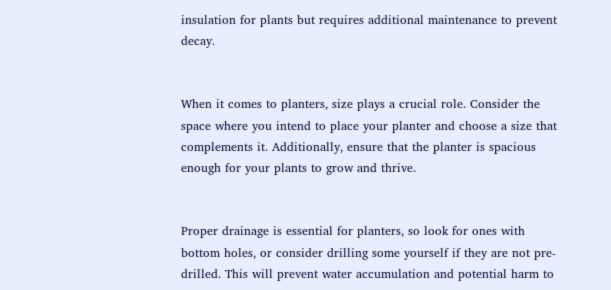insulation for plants but requires additional maintenance to prevent decay.


When it comes to planters, size plays a crucial role. Consider the space where you intend to place your planter and choose a size that complements it. Additionally, ensure that the planter is spacious enough for your plants to grow and thrive.


Proper drainage is essential for planters, so look for ones with bottom holes, or consider drilling some yourself if they are not pre-drilled. This will prevent water accumulation and potential harm to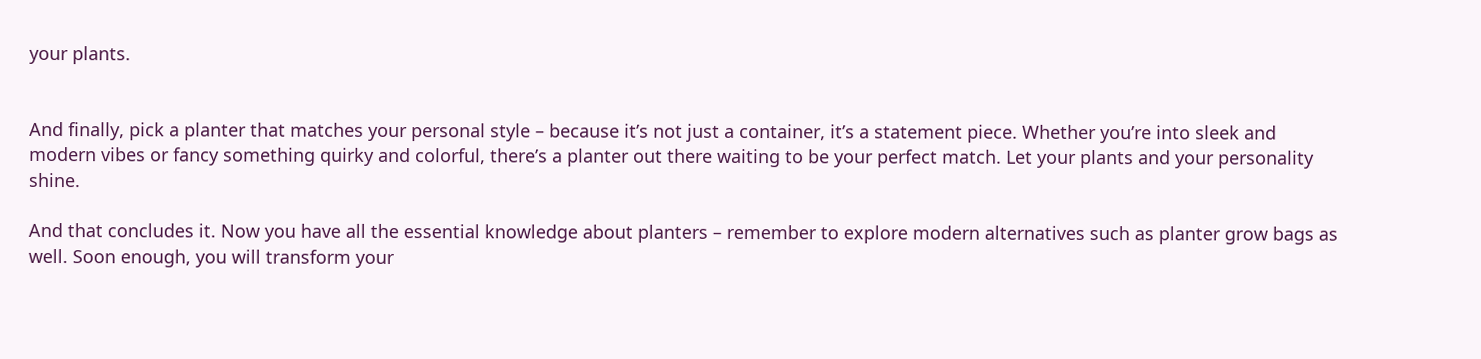your plants.


And finally, pick a planter that matches your personal style – because it’s not just a container, it’s a statement piece. Whether you’re into sleek and modern vibes or fancy something quirky and colorful, there’s a planter out there waiting to be your perfect match. Let your plants and your personality shine.

And that concludes it. Now you have all the essential knowledge about planters – remember to explore modern alternatives such as planter grow bags as well. Soon enough, you will transform your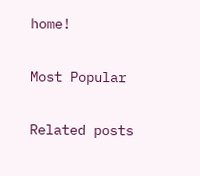home!

Most Popular

Related posts